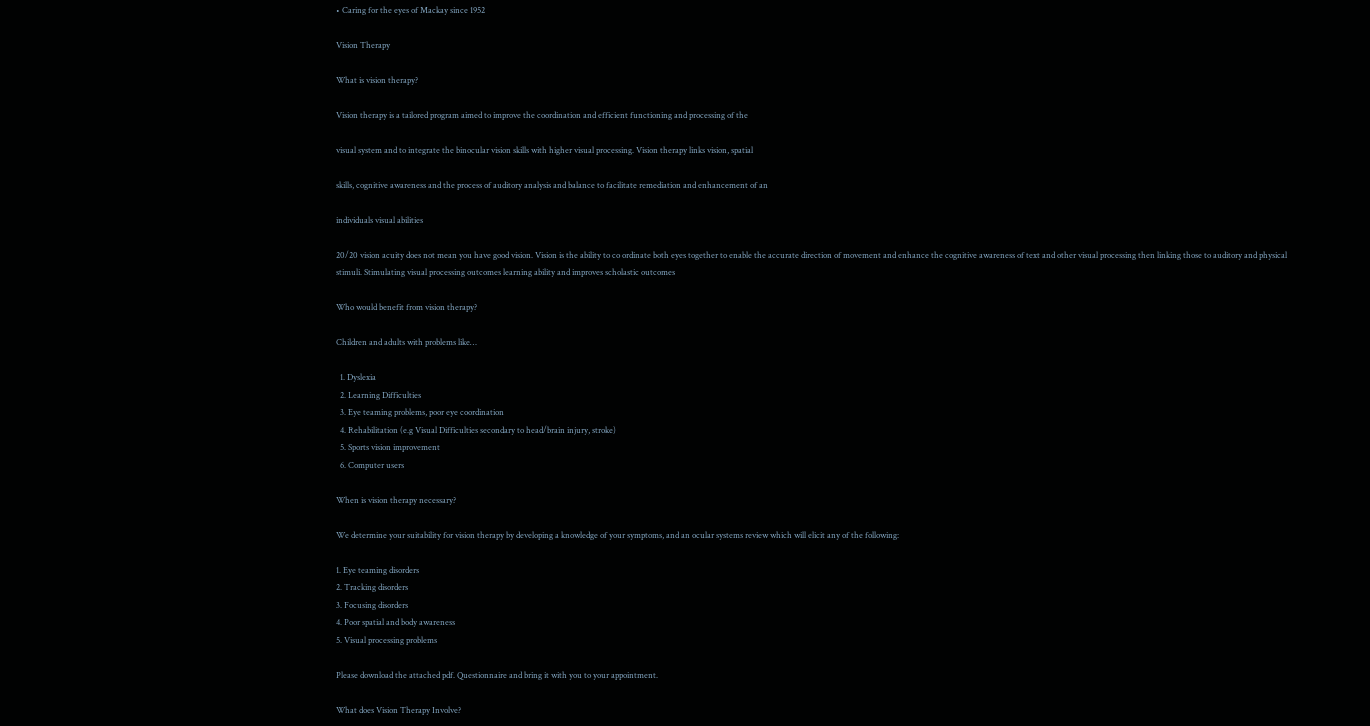• Caring for the eyes of Mackay since 1952

Vision Therapy

What is vision therapy?

Vision therapy is a tailored program aimed to improve the coordination and efficient functioning and processing of the

visual system and to integrate the binocular vision skills with higher visual processing. Vision therapy links vision, spatial

skills, cognitive awareness and the process of auditory analysis and balance to facilitate remediation and enhancement of an

individuals visual abilities

20/20 vision acuity does not mean you have good vision. Vision is the ability to co ordinate both eyes together to enable the accurate direction of movement and enhance the cognitive awareness of text and other visual processing then linking those to auditory and physical stimuli. Stimulating visual processing outcomes learning ability and improves scholastic outcomes

Who would benefit from vision therapy?

Children and adults with problems like…

  1. Dyslexia
  2. Learning Difficulties
  3. Eye teaming problems, poor eye coordination
  4. Rehabilitation (e.g Visual Difficulties secondary to head/brain injury, stroke)
  5. Sports vision improvement
  6. Computer users

When is vision therapy necessary?

We determine your suitability for vision therapy by developing a knowledge of your symptoms, and an ocular systems review which will elicit any of the following:

1. Eye teaming disorders
2. Tracking disorders
3. Focusing disorders
4. Poor spatial and body awareness
5. Visual processing problems

Please download the attached pdf. Questionnaire and bring it with you to your appointment.

What does Vision Therapy Involve?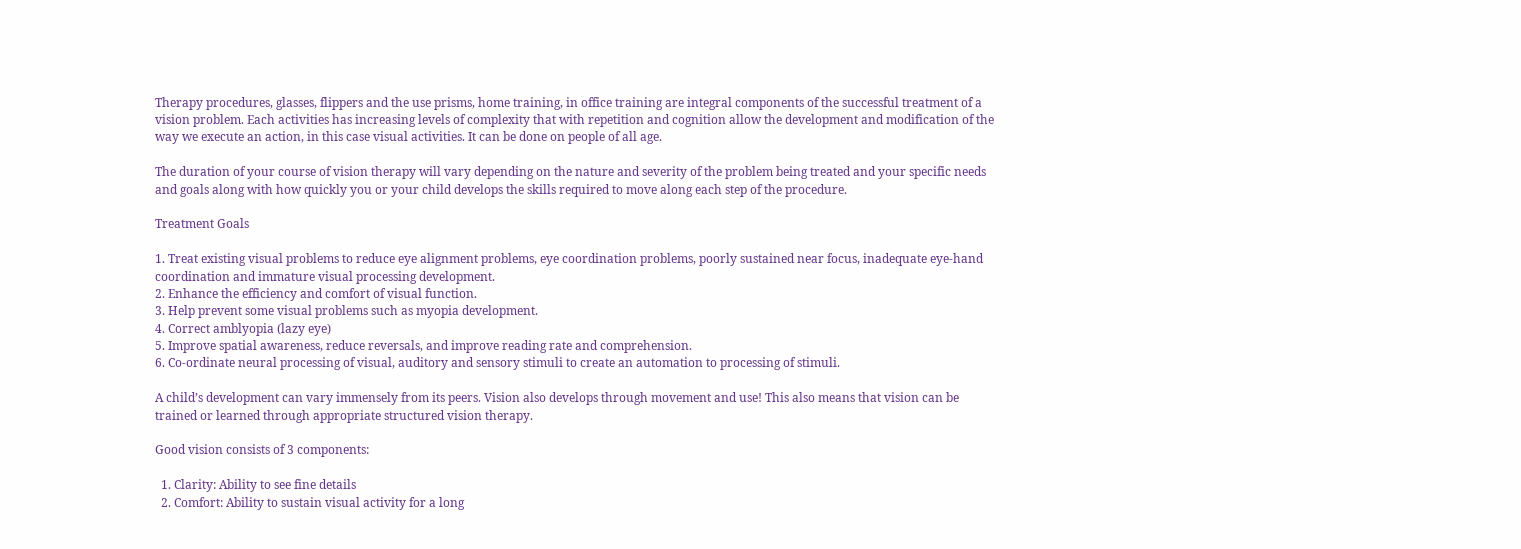Therapy procedures, glasses, flippers and the use prisms, home training, in office training are integral components of the successful treatment of a vision problem. Each activities has increasing levels of complexity that with repetition and cognition allow the development and modification of the way we execute an action, in this case visual activities. It can be done on people of all age.

The duration of your course of vision therapy will vary depending on the nature and severity of the problem being treated and your specific needs and goals along with how quickly you or your child develops the skills required to move along each step of the procedure.

Treatment Goals

1. Treat existing visual problems to reduce eye alignment problems, eye coordination problems, poorly sustained near focus, inadequate eye-hand coordination and immature visual processing development.
2. Enhance the efficiency and comfort of visual function.
3. Help prevent some visual problems such as myopia development.
4. Correct amblyopia (lazy eye)
5. Improve spatial awareness, reduce reversals, and improve reading rate and comprehension.
6. Co-ordinate neural processing of visual, auditory and sensory stimuli to create an automation to processing of stimuli.

A child’s development can vary immensely from its peers. Vision also develops through movement and use! This also means that vision can be trained or learned through appropriate structured vision therapy.

Good vision consists of 3 components:

  1. Clarity: Ability to see fine details
  2. Comfort: Ability to sustain visual activity for a long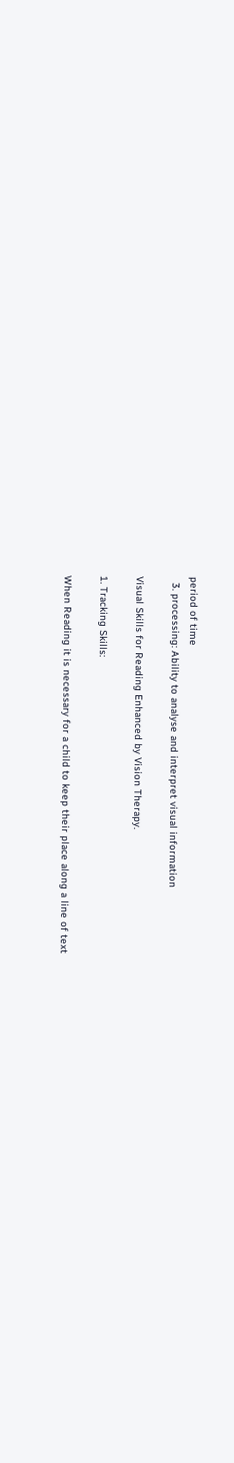period of time
  3. processing: Ability to analyse and interpret visual information

Visual Skills for Reading Enhanced by Vision Therapy.

1. Tracking Skills:

When Reading it is necessary for a child to keep their place along a line of text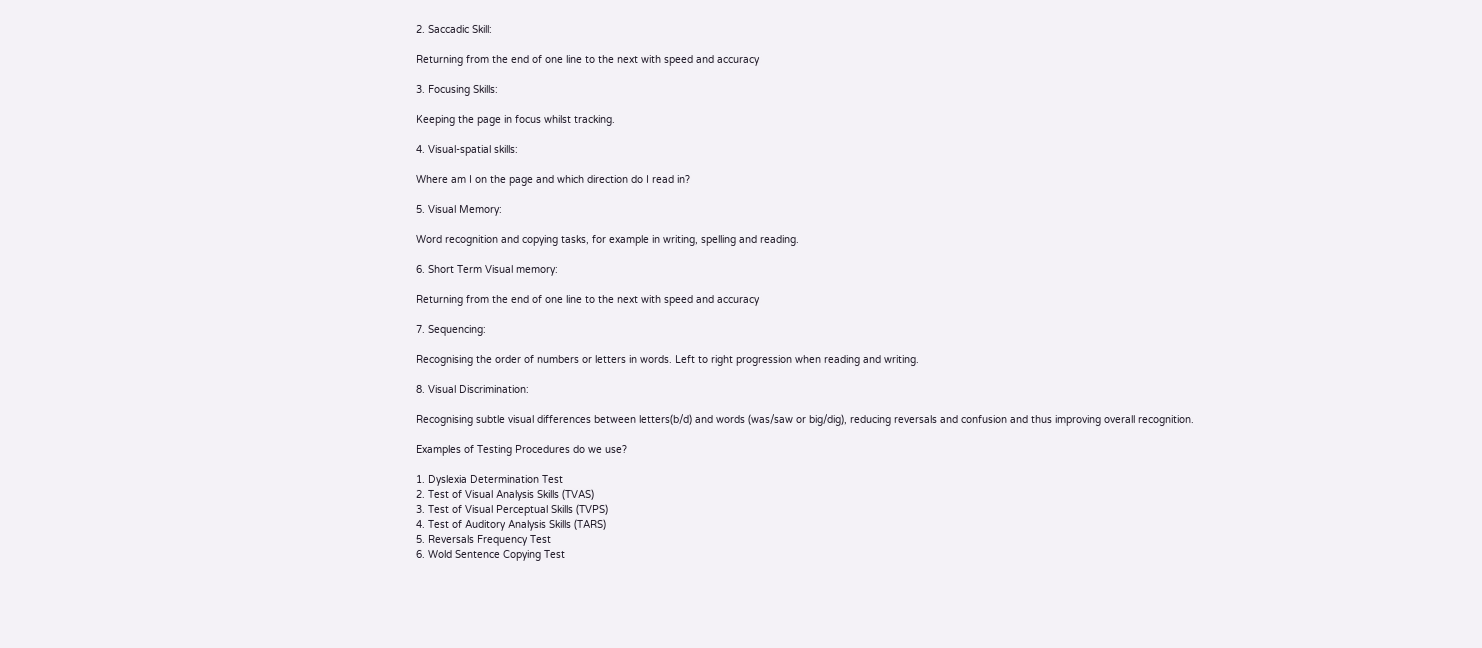2. Saccadic Skill:

Returning from the end of one line to the next with speed and accuracy

3. Focusing Skills:

Keeping the page in focus whilst tracking.

4. Visual-spatial skills:

Where am I on the page and which direction do I read in?

5. Visual Memory:

Word recognition and copying tasks, for example in writing, spelling and reading.

6. Short Term Visual memory:

Returning from the end of one line to the next with speed and accuracy

7. Sequencing:

Recognising the order of numbers or letters in words. Left to right progression when reading and writing.

8. Visual Discrimination:

Recognising subtle visual differences between letters(b/d) and words (was/saw or big/dig), reducing reversals and confusion and thus improving overall recognition.

Examples of Testing Procedures do we use?

1. Dyslexia Determination Test
2. Test of Visual Analysis Skills (TVAS)
3. Test of Visual Perceptual Skills (TVPS)
4. Test of Auditory Analysis Skills (TARS)
5. Reversals Frequency Test
6. Wold Sentence Copying Test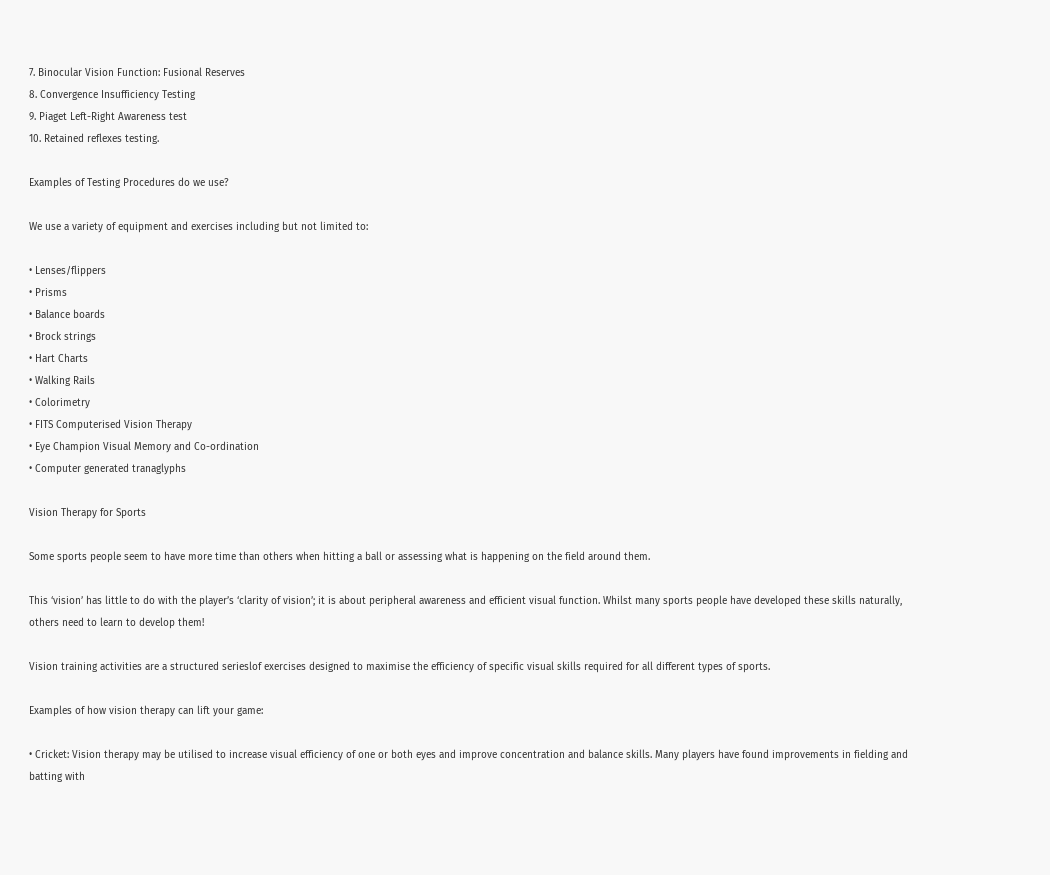7. Binocular Vision Function: Fusional Reserves
8. Convergence Insufficiency Testing
9. Piaget Left-Right Awareness test
10. Retained reflexes testing.

Examples of Testing Procedures do we use?

We use a variety of equipment and exercises including but not limited to:

• Lenses/flippers
• Prisms
• Balance boards
• Brock strings
• Hart Charts
• Walking Rails
• Colorimetry
• FITS Computerised Vision Therapy
• Eye Champion Visual Memory and Co-ordination
• Computer generated tranaglyphs

Vision Therapy for Sports

Some sports people seem to have more time than others when hitting a ball or assessing what is happening on the field around them.

This ‘vision’ has little to do with the player’s ‘clarity of vision’; it is about peripheral awareness and efficient visual function. Whilst many sports people have developed these skills naturally, others need to learn to develop them!

Vision training activities are a structured serieslof exercises designed to maximise the efficiency of specific visual skills required for all different types of sports.

Examples of how vision therapy can lift your game:

• Cricket: Vision therapy may be utilised to increase visual efficiency of one or both eyes and improve concentration and balance skills. Many players have found improvements in fielding and batting with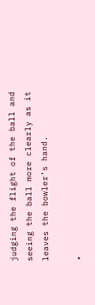judging the flight of the ball and seeing the ball more clearly as it leaves the bowler’s hand.

•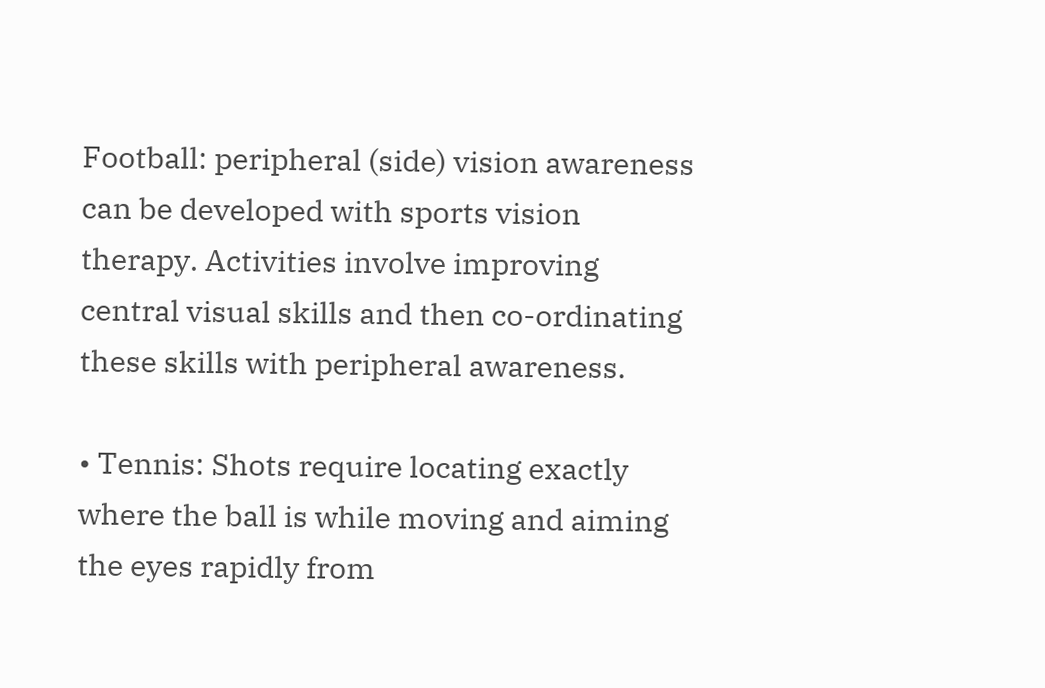Football: peripheral (side) vision awareness can be developed with sports vision therapy. Activities involve improving central visual skills and then co-ordinating these skills with peripheral awareness.

• Tennis: Shots require locating exactly where the ball is while moving and aiming the eyes rapidly from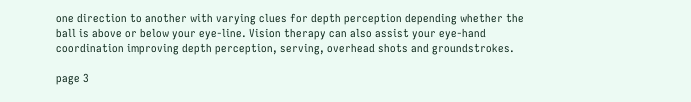one direction to another with varying clues for depth perception depending whether the ball is above or below your eye-line. Vision therapy can also assist your eye-hand coordination improving depth perception, serving, overhead shots and groundstrokes.

page 3